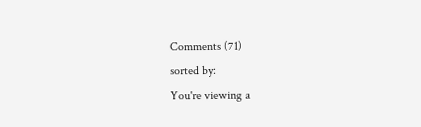Comments (71)
sorted by:
You're viewing a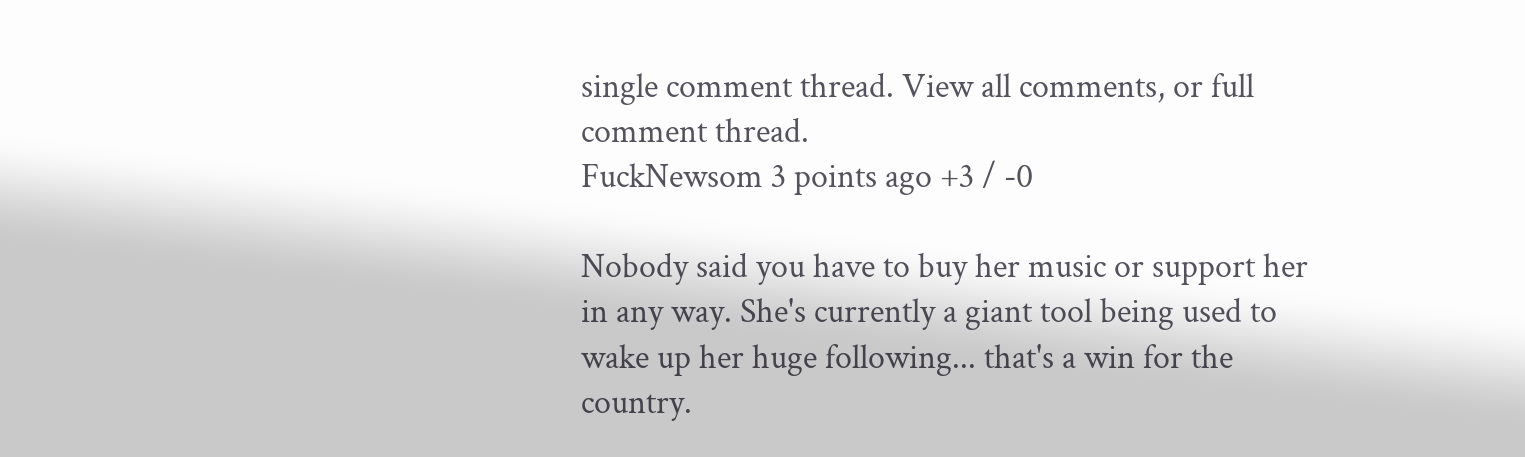single comment thread. View all comments, or full comment thread.
FuckNewsom 3 points ago +3 / -0

Nobody said you have to buy her music or support her in any way. She's currently a giant tool being used to wake up her huge following... that's a win for the country.